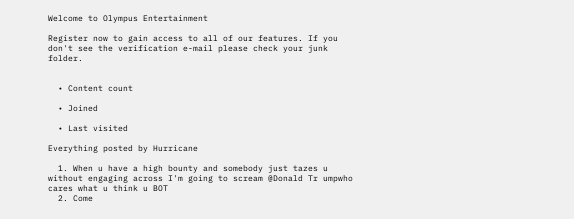Welcome to Olympus Entertainment

Register now to gain access to all of our features. If you don't see the verification e-mail please check your junk folder.


  • Content count

  • Joined

  • Last visited

Everything posted by Hurricane

  1. When u have a high bounty and somebody just tazes u without engaging across I'm going to scream @Donald Tr umpwho cares what u think u BOT
  2. Come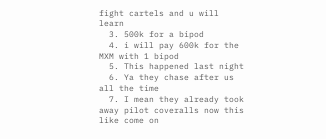fight cartels and u will learn
  3. 500k for a bipod
  4. i will pay 600k for the MXM with 1 bipod
  5. This happened last night
  6. Ya they chase after us all the time
  7. I mean they already took away pilot coveralls now this like come on